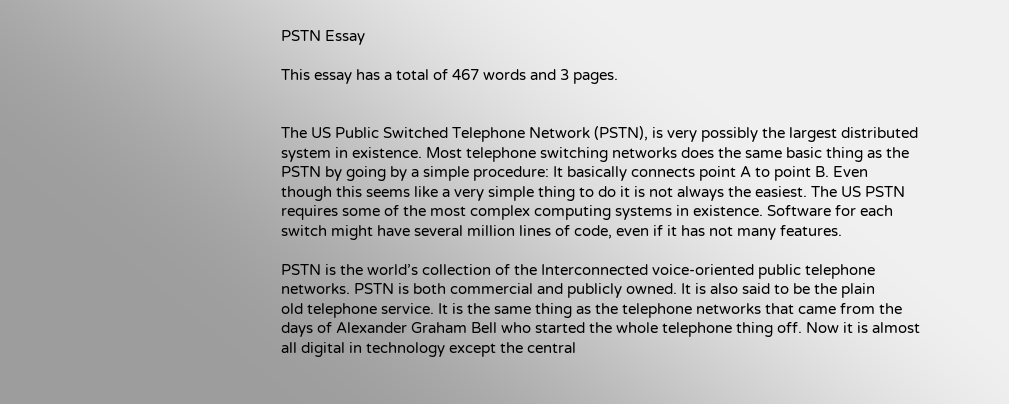PSTN Essay

This essay has a total of 467 words and 3 pages.


The US Public Switched Telephone Network (PSTN), is very possibly the largest distributed
system in existence. Most telephone switching networks does the same basic thing as the
PSTN by going by a simple procedure: It basically connects point A to point B. Even
though this seems like a very simple thing to do it is not always the easiest. The US PSTN
requires some of the most complex computing systems in existence. Software for each
switch might have several million lines of code, even if it has not many features.

PSTN is the world’s collection of the Interconnected voice-oriented public telephone
networks. PSTN is both commercial and publicly owned. It is also said to be the plain
old telephone service. It is the same thing as the telephone networks that came from the
days of Alexander Graham Bell who started the whole telephone thing off. Now it is almost
all digital in technology except the central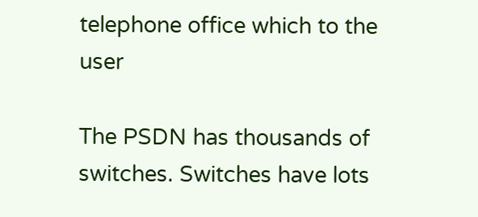telephone office which to the user

The PSDN has thousands of switches. Switches have lots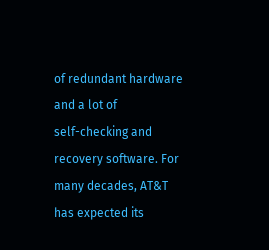of redundant hardware and a lot of
self-checking and recovery software. For many decades, AT&T has expected its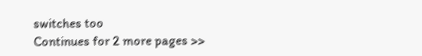switches too
Continues for 2 more pages >>